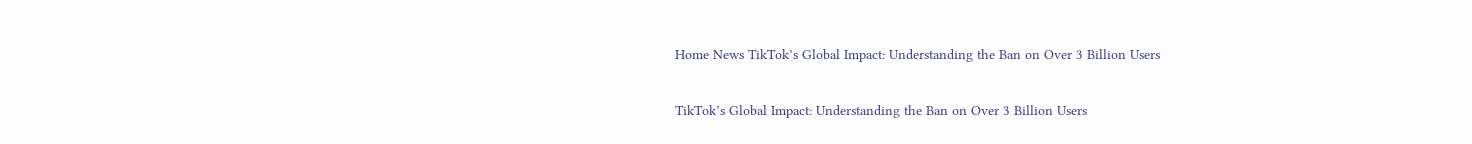Home News TikTok’s Global Impact: Understanding the Ban on Over 3 Billion Users

TikTok’s Global Impact: Understanding the Ban on Over 3 Billion Users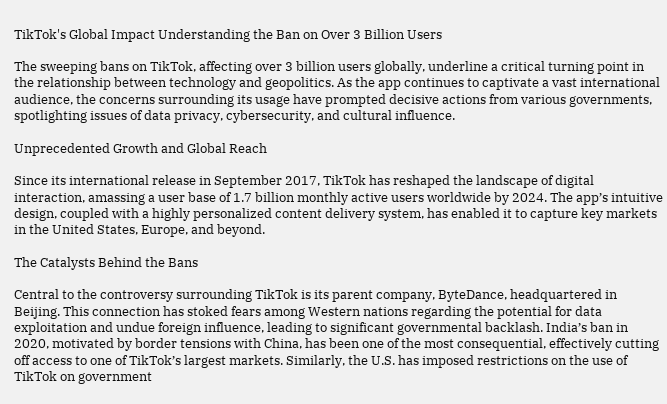TikTok's Global Impact Understanding the Ban on Over 3 Billion Users

The sweeping bans on TikTok, affecting over 3 billion users globally, underline a critical turning point in the relationship between technology and geopolitics. As the app continues to captivate a vast international audience, the concerns surrounding its usage have prompted decisive actions from various governments, spotlighting issues of data privacy, cybersecurity, and cultural influence.

Unprecedented Growth and Global Reach

Since its international release in September 2017, TikTok has reshaped the landscape of digital interaction, amassing a user base of 1.7 billion monthly active users worldwide by 2024. The app’s intuitive design, coupled with a highly personalized content delivery system, has enabled it to capture key markets in the United States, Europe, and beyond.

The Catalysts Behind the Bans

Central to the controversy surrounding TikTok is its parent company, ByteDance, headquartered in Beijing. This connection has stoked fears among Western nations regarding the potential for data exploitation and undue foreign influence, leading to significant governmental backlash. India’s ban in 2020, motivated by border tensions with China, has been one of the most consequential, effectively cutting off access to one of TikTok’s largest markets. Similarly, the U.S. has imposed restrictions on the use of TikTok on government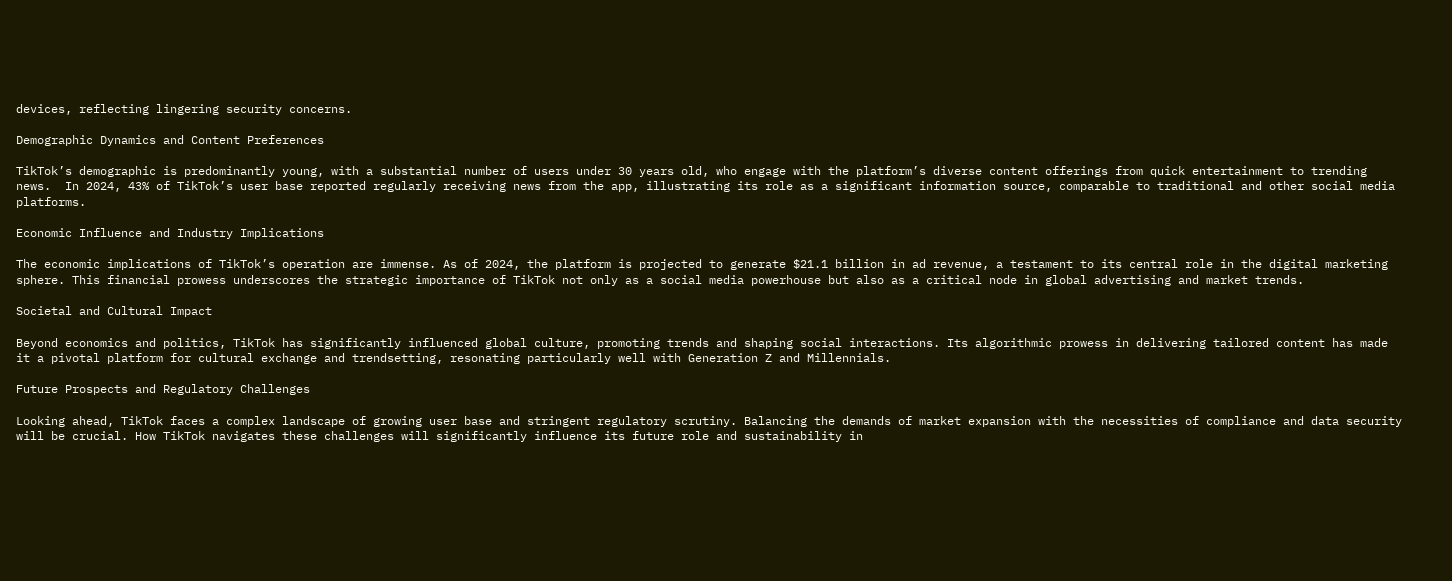devices, reflecting lingering security concerns.

Demographic Dynamics and Content Preferences

TikTok’s demographic is predominantly young, with a substantial number of users under 30 years old, who engage with the platform’s diverse content offerings from quick entertainment to trending news.  In 2024, 43% of TikTok’s user base reported regularly receiving news from the app, illustrating its role as a significant information source, comparable to traditional and other social media platforms.

Economic Influence and Industry Implications

The economic implications of TikTok’s operation are immense. As of 2024, the platform is projected to generate $21.1 billion in ad revenue, a testament to its central role in the digital marketing sphere. This financial prowess underscores the strategic importance of TikTok not only as a social media powerhouse but also as a critical node in global advertising and market trends.

Societal and Cultural Impact

Beyond economics and politics, TikTok has significantly influenced global culture, promoting trends and shaping social interactions. Its algorithmic prowess in delivering tailored content has made it a pivotal platform for cultural exchange and trendsetting, resonating particularly well with Generation Z and Millennials.

Future Prospects and Regulatory Challenges

Looking ahead, TikTok faces a complex landscape of growing user base and stringent regulatory scrutiny. Balancing the demands of market expansion with the necessities of compliance and data security will be crucial. How TikTok navigates these challenges will significantly influence its future role and sustainability in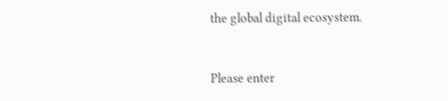the global digital ecosystem.


Please enter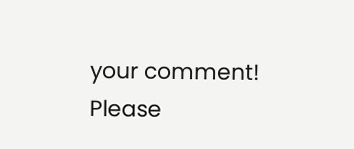your comment!
Please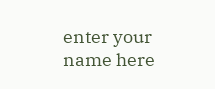enter your name here